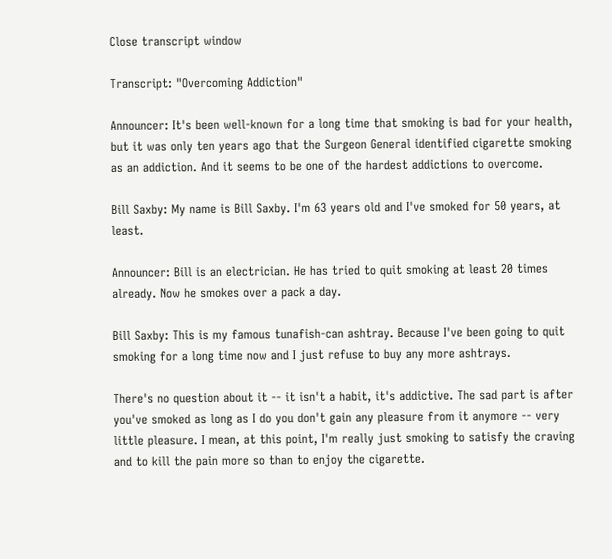Close transcript window

Transcript: "Overcoming Addiction"

Announcer: It's been well-known for a long time that smoking is bad for your health, but it was only ten years ago that the Surgeon General identified cigarette smoking as an addiction. And it seems to be one of the hardest addictions to overcome.

Bill Saxby: My name is Bill Saxby. I'm 63 years old and I've smoked for 50 years, at least.

Announcer: Bill is an electrician. He has tried to quit smoking at least 20 times already. Now he smokes over a pack a day.

Bill Saxby: This is my famous tunafish-can ashtray. Because I've been going to quit smoking for a long time now and I just refuse to buy any more ashtrays.

There's no question about it -- it isn't a habit, it's addictive. The sad part is after you've smoked as long as I do you don't gain any pleasure from it anymore -- very little pleasure. I mean, at this point, I'm really just smoking to satisfy the craving and to kill the pain more so than to enjoy the cigarette.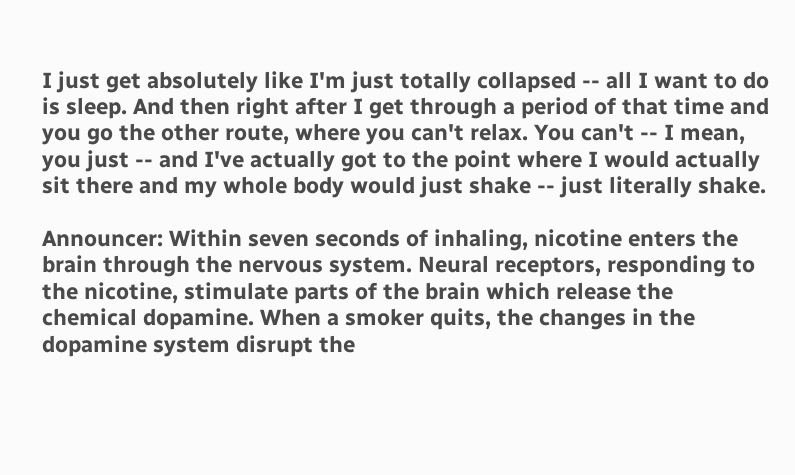I just get absolutely like I'm just totally collapsed -- all I want to do is sleep. And then right after I get through a period of that time and you go the other route, where you can't relax. You can't -- I mean, you just -- and I've actually got to the point where I would actually sit there and my whole body would just shake -- just literally shake.

Announcer: Within seven seconds of inhaling, nicotine enters the brain through the nervous system. Neural receptors, responding to the nicotine, stimulate parts of the brain which release the chemical dopamine. When a smoker quits, the changes in the dopamine system disrupt the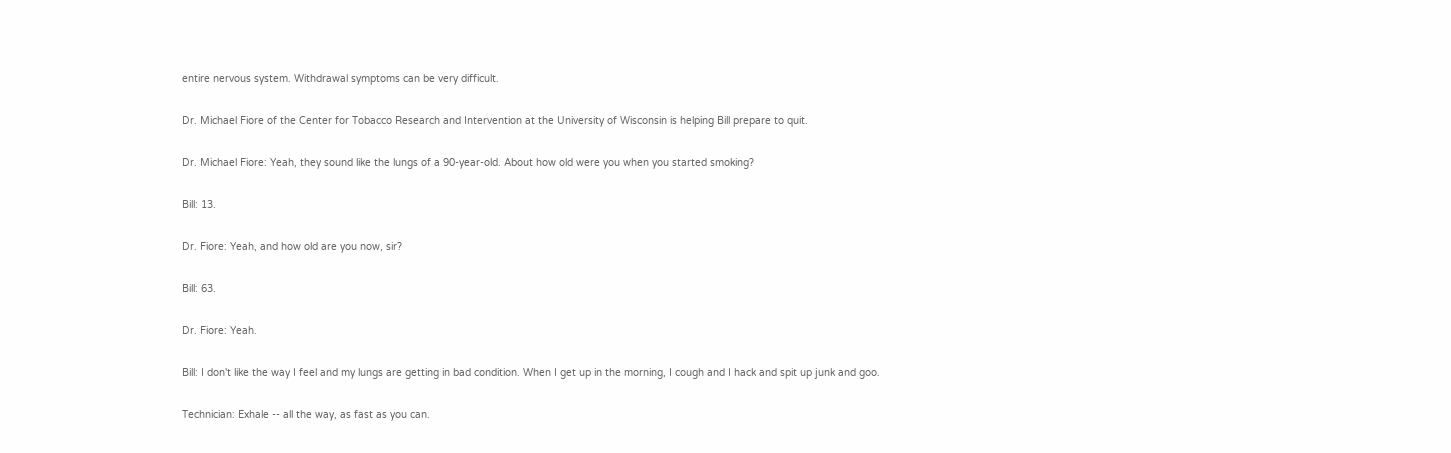entire nervous system. Withdrawal symptoms can be very difficult.

Dr. Michael Fiore of the Center for Tobacco Research and Intervention at the University of Wisconsin is helping Bill prepare to quit.

Dr. Michael Fiore: Yeah, they sound like the lungs of a 90-year-old. About how old were you when you started smoking?

Bill: 13.

Dr. Fiore: Yeah, and how old are you now, sir?

Bill: 63.

Dr. Fiore: Yeah.

Bill: I don't like the way I feel and my lungs are getting in bad condition. When I get up in the morning, I cough and I hack and spit up junk and goo.

Technician: Exhale -- all the way, as fast as you can.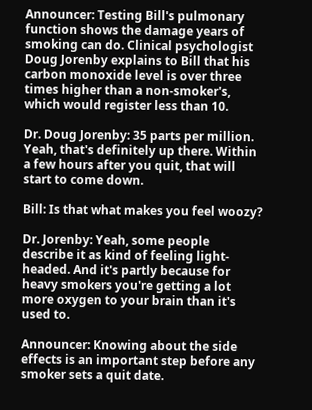Announcer: Testing Bill's pulmonary function shows the damage years of smoking can do. Clinical psychologist Doug Jorenby explains to Bill that his carbon monoxide level is over three times higher than a non-smoker's, which would register less than 10.

Dr. Doug Jorenby: 35 parts per million. Yeah, that's definitely up there. Within a few hours after you quit, that will start to come down.

Bill: Is that what makes you feel woozy?

Dr. Jorenby: Yeah, some people describe it as kind of feeling light-headed. And it's partly because for heavy smokers you're getting a lot more oxygen to your brain than it's used to.

Announcer: Knowing about the side effects is an important step before any smoker sets a quit date.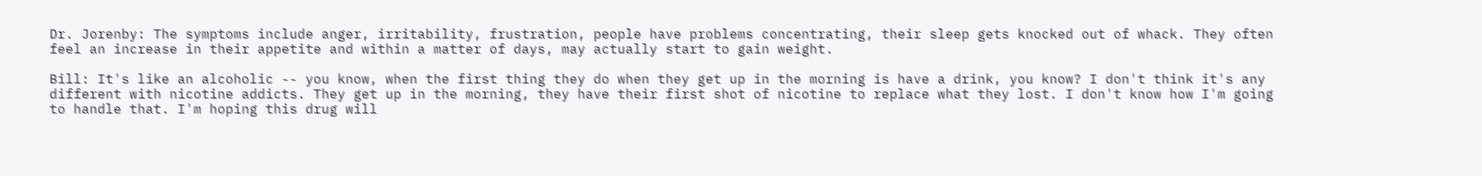Dr. Jorenby: The symptoms include anger, irritability, frustration, people have problems concentrating, their sleep gets knocked out of whack. They often feel an increase in their appetite and within a matter of days, may actually start to gain weight.

Bill: It's like an alcoholic -- you know, when the first thing they do when they get up in the morning is have a drink, you know? I don't think it's any different with nicotine addicts. They get up in the morning, they have their first shot of nicotine to replace what they lost. I don't know how I'm going to handle that. I'm hoping this drug will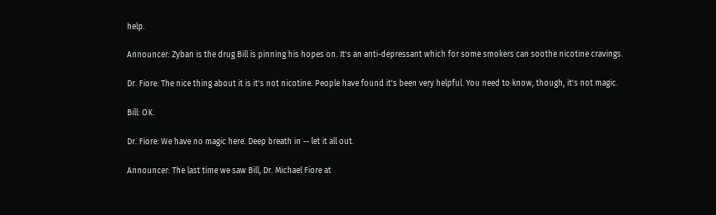help.

Announcer: Zyban is the drug Bill is pinning his hopes on. It's an anti-depressant which for some smokers can soothe nicotine cravings.

Dr. Fiore: The nice thing about it is it's not nicotine. People have found it's been very helpful. You need to know, though, it's not magic.

Bill: OK.

Dr. Fiore: We have no magic here. Deep breath in -- let it all out.

Announcer: The last time we saw Bill, Dr. Michael Fiore at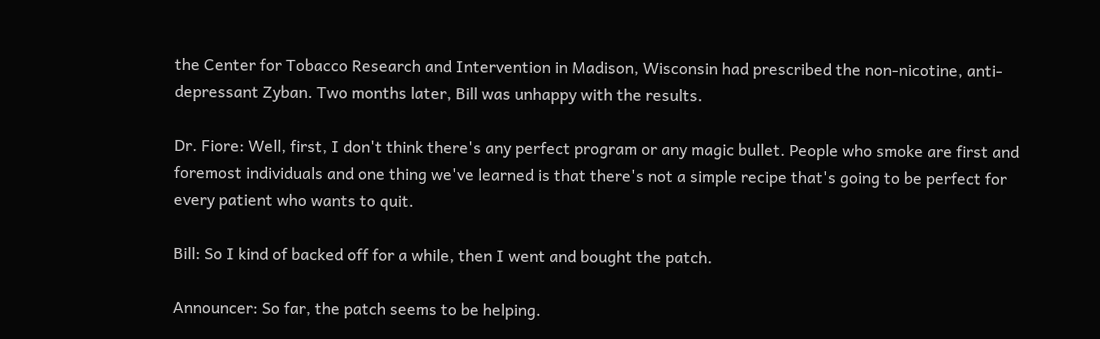the Center for Tobacco Research and Intervention in Madison, Wisconsin had prescribed the non-nicotine, anti-depressant Zyban. Two months later, Bill was unhappy with the results.

Dr. Fiore: Well, first, I don't think there's any perfect program or any magic bullet. People who smoke are first and foremost individuals and one thing we've learned is that there's not a simple recipe that's going to be perfect for every patient who wants to quit.

Bill: So I kind of backed off for a while, then I went and bought the patch.

Announcer: So far, the patch seems to be helping.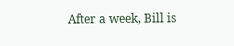After a week, Bill is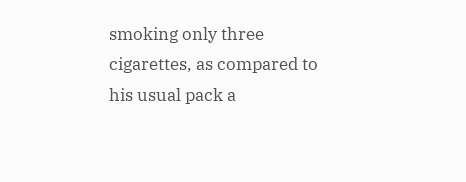smoking only three cigarettes, as compared to his usual pack a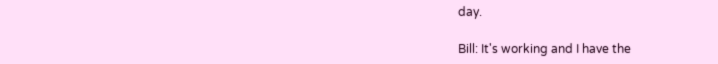day.

Bill: It's working and I have the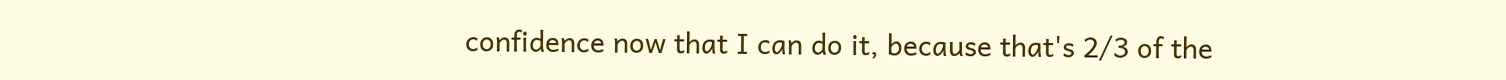confidence now that I can do it, because that's 2/3 of the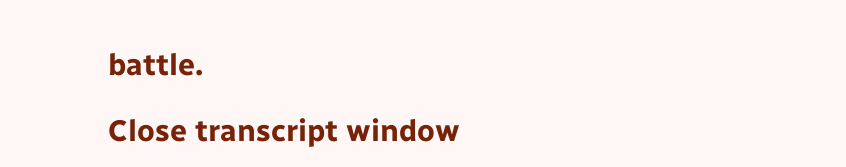battle.

Close transcript window